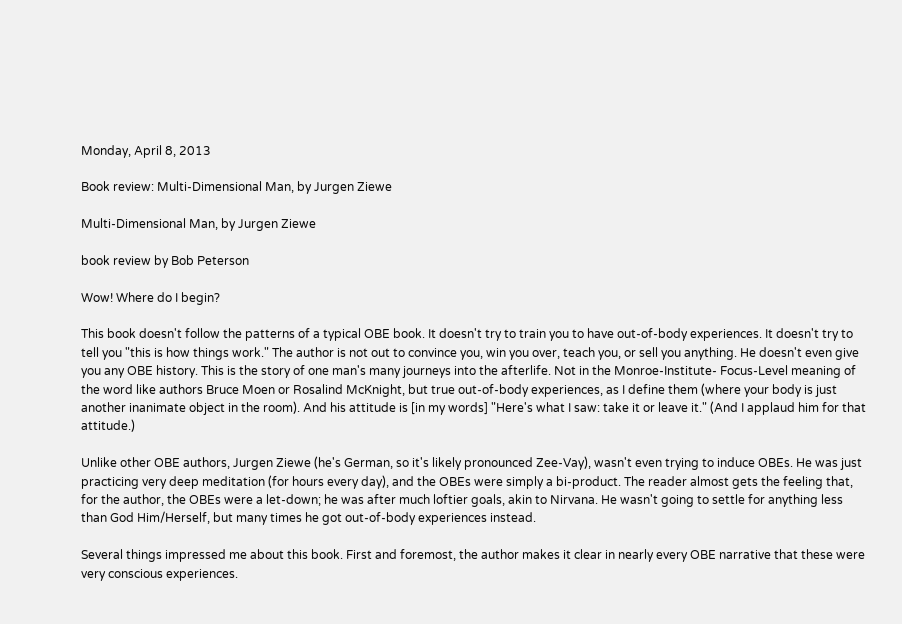Monday, April 8, 2013

Book review: Multi-Dimensional Man, by Jurgen Ziewe

Multi-Dimensional Man, by Jurgen Ziewe

book review by Bob Peterson

Wow! Where do I begin?

This book doesn't follow the patterns of a typical OBE book. It doesn't try to train you to have out-of-body experiences. It doesn't try to tell you "this is how things work." The author is not out to convince you, win you over, teach you, or sell you anything. He doesn't even give you any OBE history. This is the story of one man's many journeys into the afterlife. Not in the Monroe-Institute- Focus-Level meaning of the word like authors Bruce Moen or Rosalind McKnight, but true out-of-body experiences, as I define them (where your body is just another inanimate object in the room). And his attitude is [in my words] "Here's what I saw: take it or leave it." (And I applaud him for that attitude.)

Unlike other OBE authors, Jurgen Ziewe (he's German, so it's likely pronounced Zee-Vay), wasn't even trying to induce OBEs. He was just practicing very deep meditation (for hours every day), and the OBEs were simply a bi-product. The reader almost gets the feeling that, for the author, the OBEs were a let-down; he was after much loftier goals, akin to Nirvana. He wasn't going to settle for anything less than God Him/Herself, but many times he got out-of-body experiences instead.

Several things impressed me about this book. First and foremost, the author makes it clear in nearly every OBE narrative that these were very conscious experiences.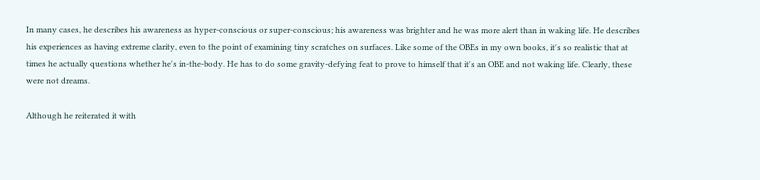In many cases, he describes his awareness as hyper-conscious or super-conscious; his awareness was brighter and he was more alert than in waking life. He describes his experiences as having extreme clarity, even to the point of examining tiny scratches on surfaces. Like some of the OBEs in my own books, it's so realistic that at times he actually questions whether he's in-the-body. He has to do some gravity-defying feat to prove to himself that it's an OBE and not waking life. Clearly, these were not dreams.

Although he reiterated it with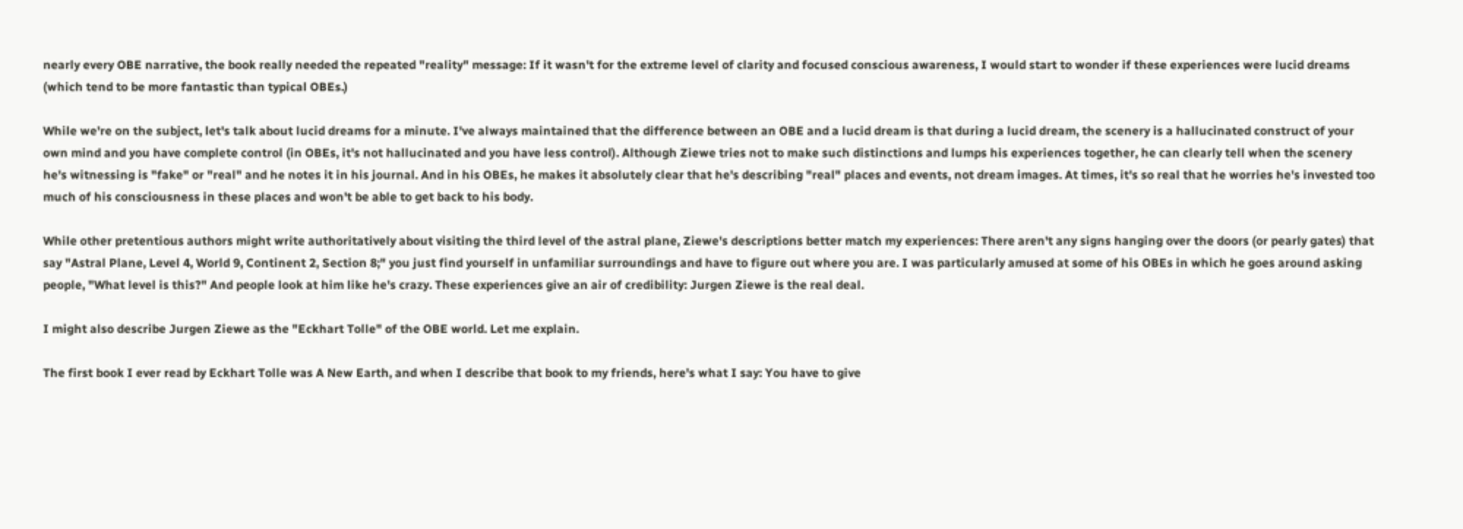nearly every OBE narrative, the book really needed the repeated "reality" message: If it wasn't for the extreme level of clarity and focused conscious awareness, I would start to wonder if these experiences were lucid dreams (which tend to be more fantastic than typical OBEs.)

While we're on the subject, let's talk about lucid dreams for a minute. I've always maintained that the difference between an OBE and a lucid dream is that during a lucid dream, the scenery is a hallucinated construct of your own mind and you have complete control (in OBEs, it's not hallucinated and you have less control). Although Ziewe tries not to make such distinctions and lumps his experiences together, he can clearly tell when the scenery he's witnessing is "fake" or "real" and he notes it in his journal. And in his OBEs, he makes it absolutely clear that he's describing "real" places and events, not dream images. At times, it's so real that he worries he's invested too much of his consciousness in these places and won't be able to get back to his body.

While other pretentious authors might write authoritatively about visiting the third level of the astral plane, Ziewe's descriptions better match my experiences: There aren't any signs hanging over the doors (or pearly gates) that say "Astral Plane, Level 4, World 9, Continent 2, Section 8;" you just find yourself in unfamiliar surroundings and have to figure out where you are. I was particularly amused at some of his OBEs in which he goes around asking people, "What level is this?" And people look at him like he's crazy. These experiences give an air of credibility: Jurgen Ziewe is the real deal.

I might also describe Jurgen Ziewe as the "Eckhart Tolle" of the OBE world. Let me explain.

The first book I ever read by Eckhart Tolle was A New Earth, and when I describe that book to my friends, here's what I say: You have to give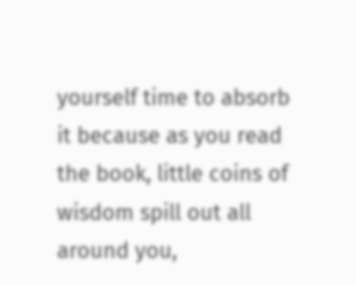yourself time to absorb it because as you read the book, little coins of wisdom spill out all around you,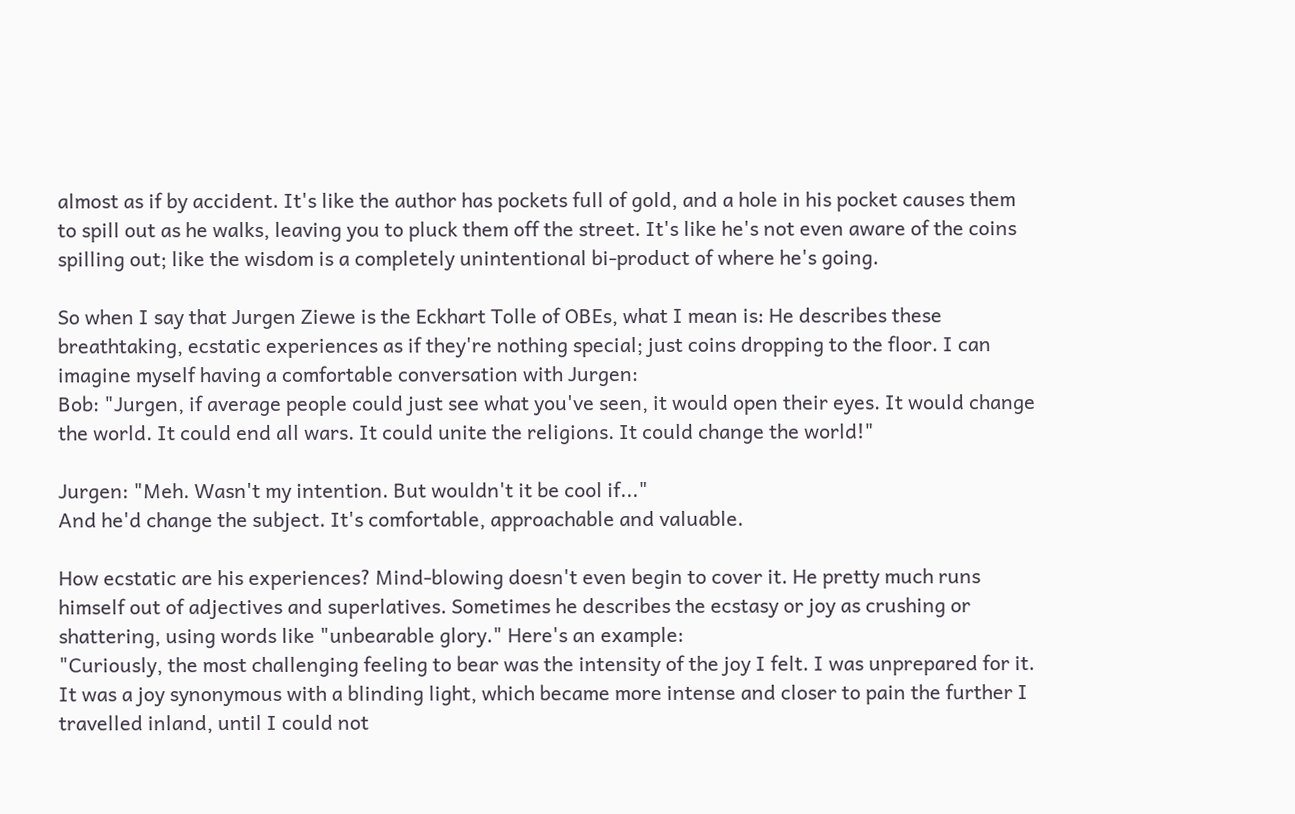almost as if by accident. It's like the author has pockets full of gold, and a hole in his pocket causes them to spill out as he walks, leaving you to pluck them off the street. It's like he's not even aware of the coins spilling out; like the wisdom is a completely unintentional bi-product of where he's going.

So when I say that Jurgen Ziewe is the Eckhart Tolle of OBEs, what I mean is: He describes these breathtaking, ecstatic experiences as if they're nothing special; just coins dropping to the floor. I can imagine myself having a comfortable conversation with Jurgen:
Bob: "Jurgen, if average people could just see what you've seen, it would open their eyes. It would change the world. It could end all wars. It could unite the religions. It could change the world!"

Jurgen: "Meh. Wasn't my intention. But wouldn't it be cool if..."
And he'd change the subject. It's comfortable, approachable and valuable.

How ecstatic are his experiences? Mind-blowing doesn't even begin to cover it. He pretty much runs himself out of adjectives and superlatives. Sometimes he describes the ecstasy or joy as crushing or shattering, using words like "unbearable glory." Here's an example:
"Curiously, the most challenging feeling to bear was the intensity of the joy I felt. I was unprepared for it. It was a joy synonymous with a blinding light, which became more intense and closer to pain the further I travelled inland, until I could not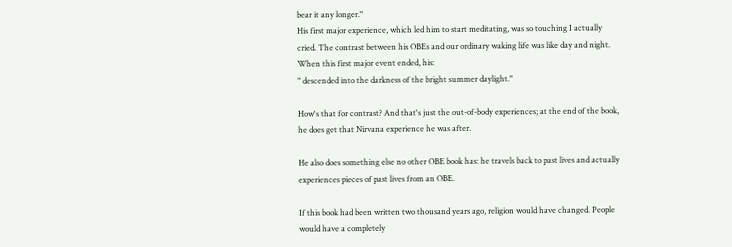bear it any longer."
His first major experience, which led him to start meditating, was so touching I actually cried. The contrast between his OBEs and our ordinary waking life was like day and night. When this first major event ended, his:
" descended into the darkness of the bright summer daylight."

How's that for contrast? And that's just the out-of-body experiences; at the end of the book, he does get that Nirvana experience he was after.

He also does something else no other OBE book has: he travels back to past lives and actually experiences pieces of past lives from an OBE.

If this book had been written two thousand years ago, religion would have changed. People would have a completely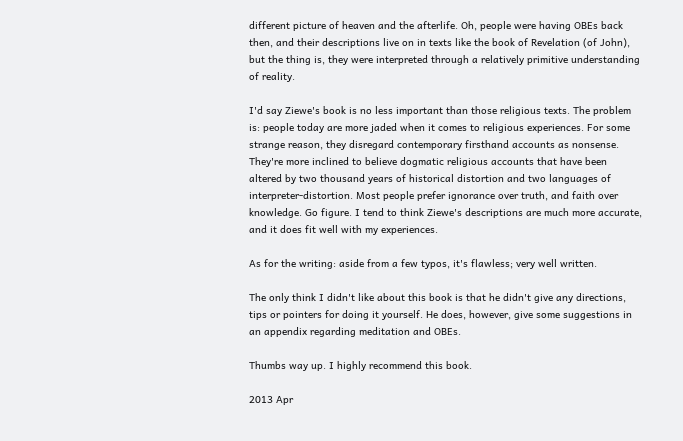different picture of heaven and the afterlife. Oh, people were having OBEs back then, and their descriptions live on in texts like the book of Revelation (of John), but the thing is, they were interpreted through a relatively primitive understanding of reality.

I'd say Ziewe's book is no less important than those religious texts. The problem is: people today are more jaded when it comes to religious experiences. For some strange reason, they disregard contemporary firsthand accounts as nonsense. They're more inclined to believe dogmatic religious accounts that have been altered by two thousand years of historical distortion and two languages of interpreter-distortion. Most people prefer ignorance over truth, and faith over knowledge. Go figure. I tend to think Ziewe's descriptions are much more accurate, and it does fit well with my experiences.

As for the writing: aside from a few typos, it's flawless; very well written.

The only think I didn't like about this book is that he didn't give any directions, tips or pointers for doing it yourself. He does, however, give some suggestions in an appendix regarding meditation and OBEs.

Thumbs way up. I highly recommend this book.

2013 Apr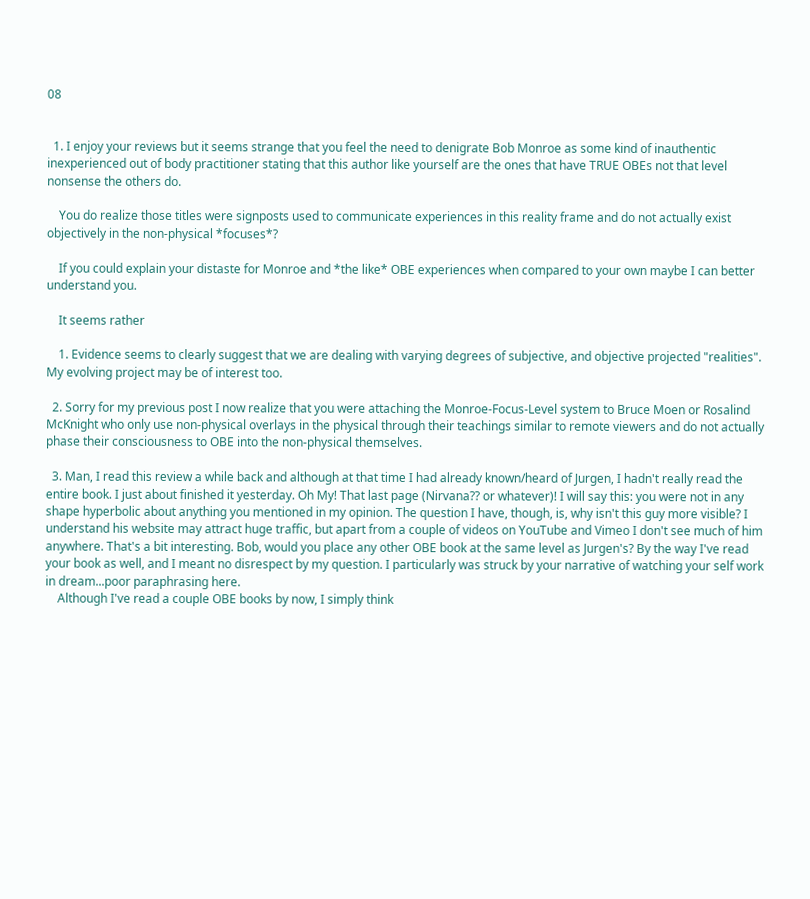08


  1. I enjoy your reviews but it seems strange that you feel the need to denigrate Bob Monroe as some kind of inauthentic inexperienced out of body practitioner stating that this author like yourself are the ones that have TRUE OBEs not that level nonsense the others do.

    You do realize those titles were signposts used to communicate experiences in this reality frame and do not actually exist objectively in the non-physical *focuses*?

    If you could explain your distaste for Monroe and *the like* OBE experiences when compared to your own maybe I can better understand you.

    It seems rather

    1. Evidence seems to clearly suggest that we are dealing with varying degrees of subjective, and objective projected "realities". My evolving project may be of interest too.

  2. Sorry for my previous post I now realize that you were attaching the Monroe-Focus-Level system to Bruce Moen or Rosalind McKnight who only use non-physical overlays in the physical through their teachings similar to remote viewers and do not actually phase their consciousness to OBE into the non-physical themselves.

  3. Man, I read this review a while back and although at that time I had already known/heard of Jurgen, I hadn't really read the entire book. I just about finished it yesterday. Oh My! That last page (Nirvana?? or whatever)! I will say this: you were not in any shape hyperbolic about anything you mentioned in my opinion. The question I have, though, is, why isn't this guy more visible? I understand his website may attract huge traffic, but apart from a couple of videos on YouTube and Vimeo I don't see much of him anywhere. That's a bit interesting. Bob, would you place any other OBE book at the same level as Jurgen's? By the way I've read your book as well, and I meant no disrespect by my question. I particularly was struck by your narrative of watching your self work in dream...poor paraphrasing here.
    Although I've read a couple OBE books by now, I simply think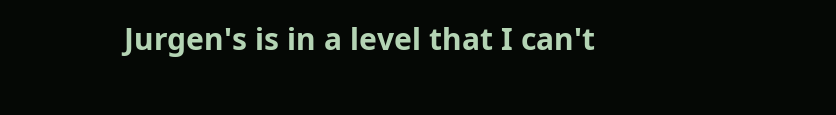Jurgen's is in a level that I can't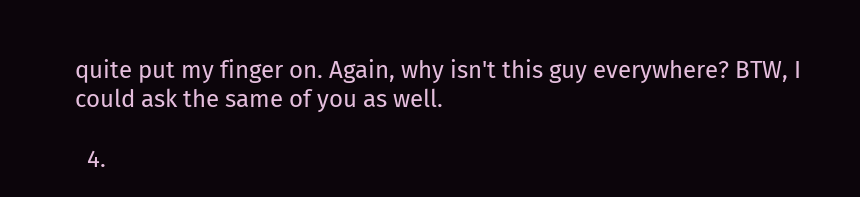quite put my finger on. Again, why isn't this guy everywhere? BTW, I could ask the same of you as well.

  4.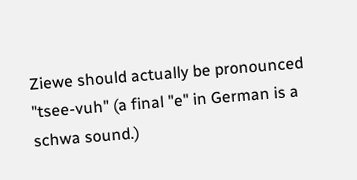Ziewe should actually be pronounced "tsee-vuh" (a final "e" in German is a schwa sound.)